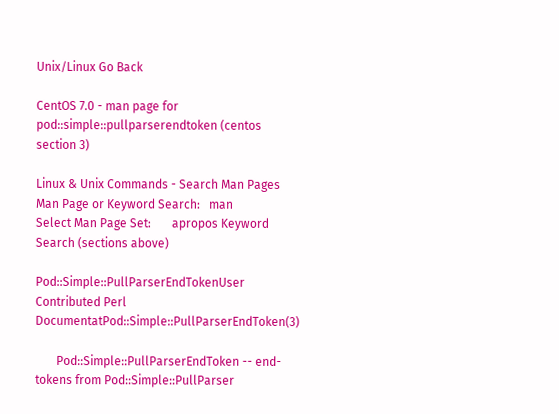Unix/Linux Go Back

CentOS 7.0 - man page for pod::simple::pullparserendtoken (centos section 3)

Linux & Unix Commands - Search Man Pages
Man Page or Keyword Search:   man
Select Man Page Set:       apropos Keyword Search (sections above)

Pod::Simple::PullParserEndTokenUser Contributed Perl DocumentatPod::Simple::PullParserEndToken(3)

       Pod::Simple::PullParserEndToken -- end-tokens from Pod::Simple::PullParser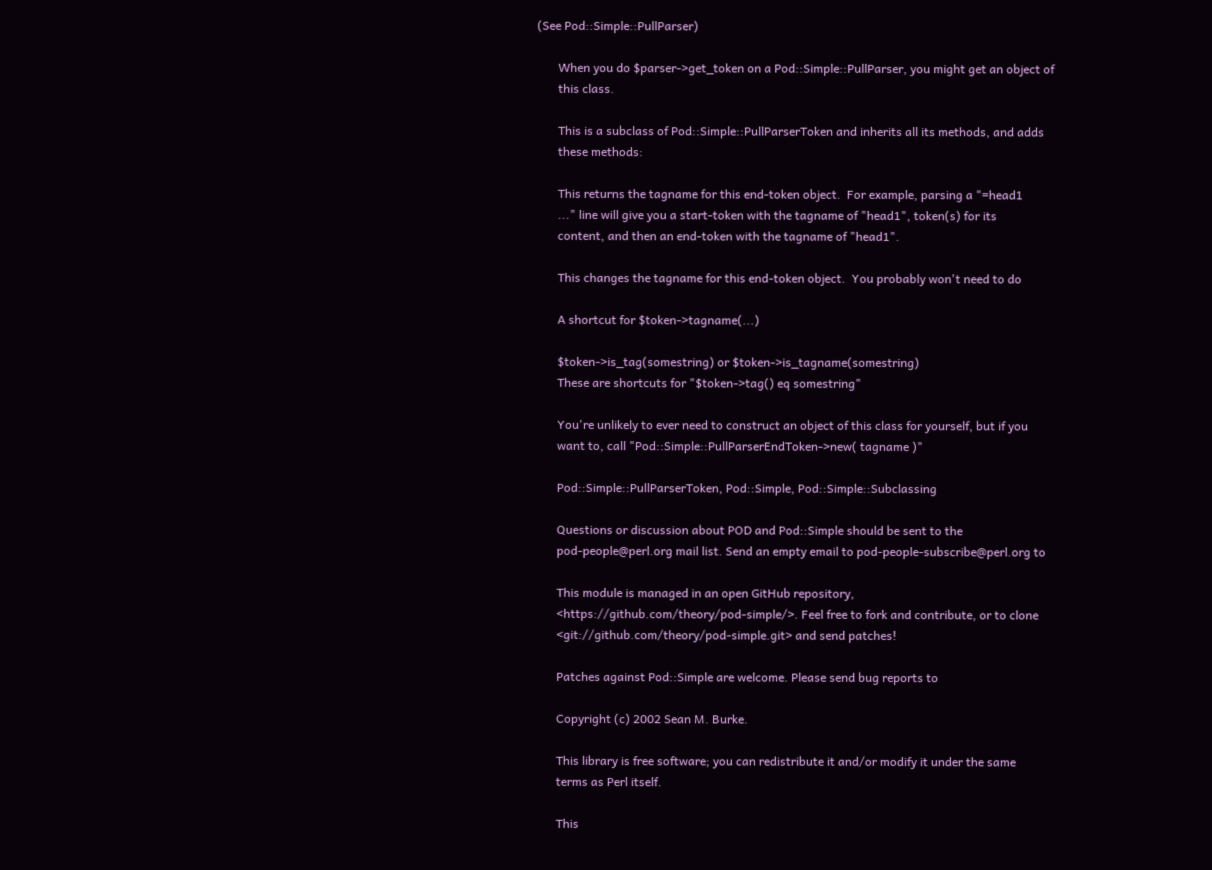(See Pod::Simple::PullParser)

       When you do $parser->get_token on a Pod::Simple::PullParser, you might get an object of
       this class.

       This is a subclass of Pod::Simple::PullParserToken and inherits all its methods, and adds
       these methods:

       This returns the tagname for this end-token object.  For example, parsing a "=head1
       ..." line will give you a start-token with the tagname of "head1", token(s) for its
       content, and then an end-token with the tagname of "head1".

       This changes the tagname for this end-token object.  You probably won't need to do

       A shortcut for $token->tagname(...)

       $token->is_tag(somestring) or $token->is_tagname(somestring)
       These are shortcuts for "$token->tag() eq somestring"

       You're unlikely to ever need to construct an object of this class for yourself, but if you
       want to, call "Pod::Simple::PullParserEndToken->new( tagname )"

       Pod::Simple::PullParserToken, Pod::Simple, Pod::Simple::Subclassing

       Questions or discussion about POD and Pod::Simple should be sent to the
       pod-people@perl.org mail list. Send an empty email to pod-people-subscribe@perl.org to

       This module is managed in an open GitHub repository,
       <https://github.com/theory/pod-simple/>. Feel free to fork and contribute, or to clone
       <git://github.com/theory/pod-simple.git> and send patches!

       Patches against Pod::Simple are welcome. Please send bug reports to

       Copyright (c) 2002 Sean M. Burke.

       This library is free software; you can redistribute it and/or modify it under the same
       terms as Perl itself.

       This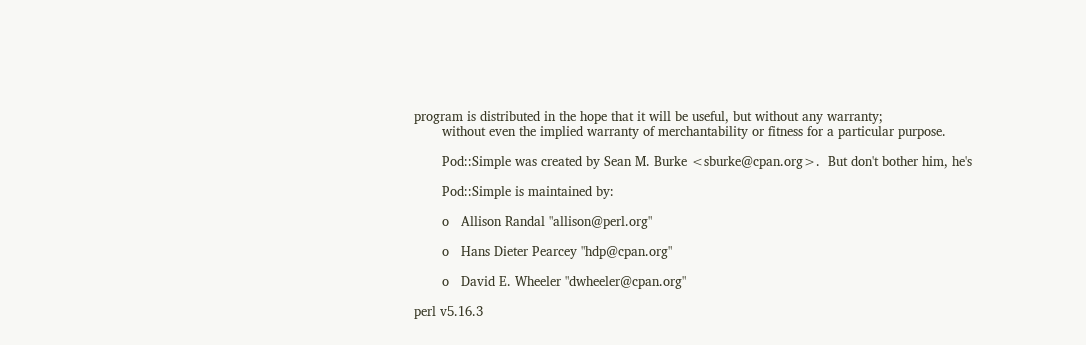program is distributed in the hope that it will be useful, but without any warranty;
       without even the implied warranty of merchantability or fitness for a particular purpose.

       Pod::Simple was created by Sean M. Burke <sburke@cpan.org>.  But don't bother him, he's

       Pod::Simple is maintained by:

       o   Allison Randal "allison@perl.org"

       o   Hans Dieter Pearcey "hdp@cpan.org"

       o   David E. Wheeler "dwheeler@cpan.org"

perl v5.16.3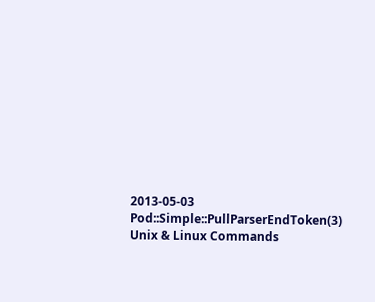2013-05-03         Pod::Simple::PullParserEndToken(3)
Unix & Linux Commands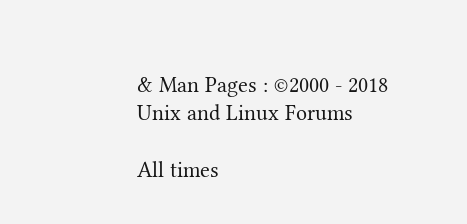& Man Pages : ©2000 - 2018 Unix and Linux Forums

All times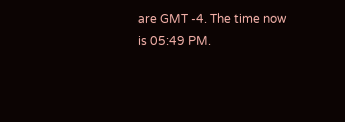are GMT -4. The time now is 05:49 PM.